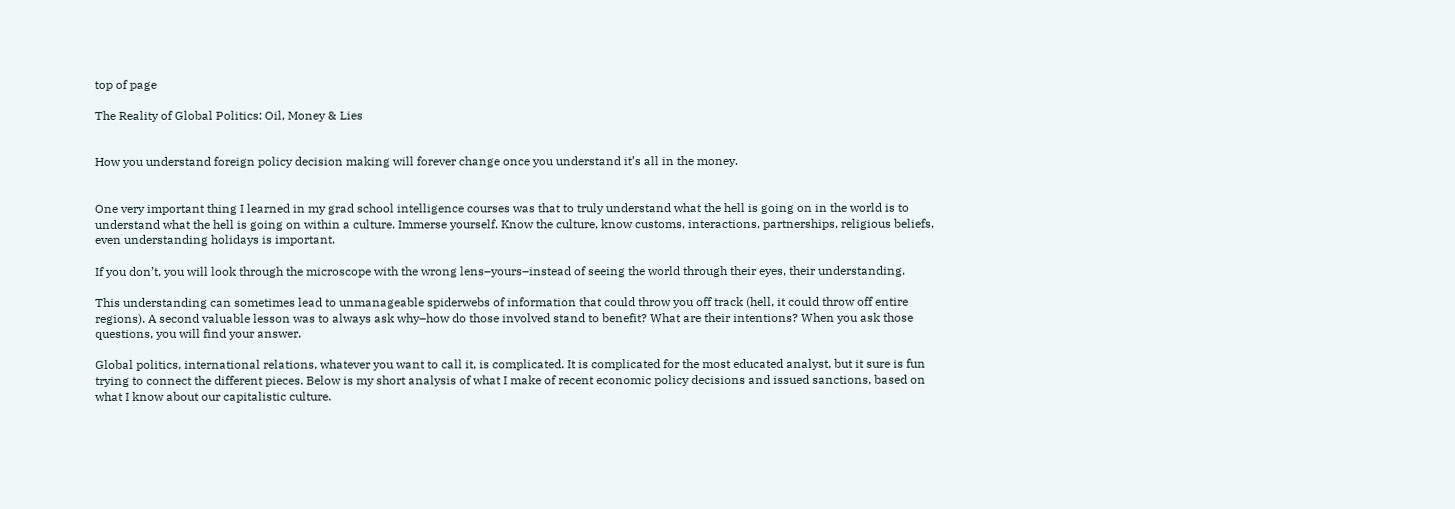top of page

The Reality of Global Politics: Oil, Money & Lies


How you understand foreign policy decision making will forever change once you understand it’s all in the money.


One very important thing I learned in my grad school intelligence courses was that to truly understand what the hell is going on in the world is to understand what the hell is going on within a culture. Immerse yourself. Know the culture, know customs, interactions, partnerships, religious beliefs, even understanding holidays is important.

If you don’t, you will look through the microscope with the wrong lens–yours–instead of seeing the world through their eyes, their understanding.

This understanding can sometimes lead to unmanageable spiderwebs of information that could throw you off track (hell, it could throw off entire regions). A second valuable lesson was to always ask why–how do those involved stand to benefit? What are their intentions? When you ask those questions, you will find your answer.

Global politics, international relations, whatever you want to call it, is complicated. It is complicated for the most educated analyst, but it sure is fun trying to connect the different pieces. Below is my short analysis of what I make of recent economic policy decisions and issued sanctions, based on what I know about our capitalistic culture.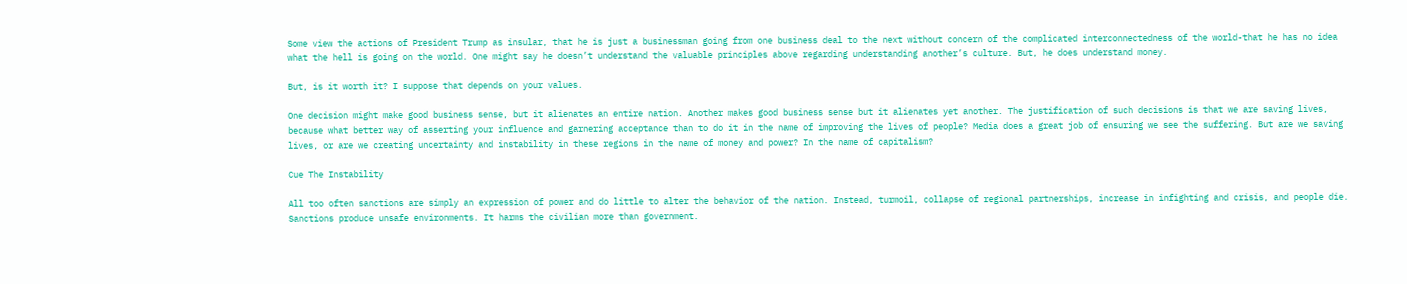Some view the actions of President Trump as insular, that he is just a businessman going from one business deal to the next without concern of the complicated interconnectedness of the world-that he has no idea what the hell is going on the world. One might say he doesn’t understand the valuable principles above regarding understanding another’s culture. But, he does understand money.

But, is it worth it? I suppose that depends on your values.

One decision might make good business sense, but it alienates an entire nation. Another makes good business sense but it alienates yet another. The justification of such decisions is that we are saving lives, because what better way of asserting your influence and garnering acceptance than to do it in the name of improving the lives of people? Media does a great job of ensuring we see the suffering. But are we saving lives, or are we creating uncertainty and instability in these regions in the name of money and power? In the name of capitalism?

Cue The Instability

All too often sanctions are simply an expression of power and do little to alter the behavior of the nation. Instead, turmoil, collapse of regional partnerships, increase in infighting and crisis, and people die. Sanctions produce unsafe environments. It harms the civilian more than government.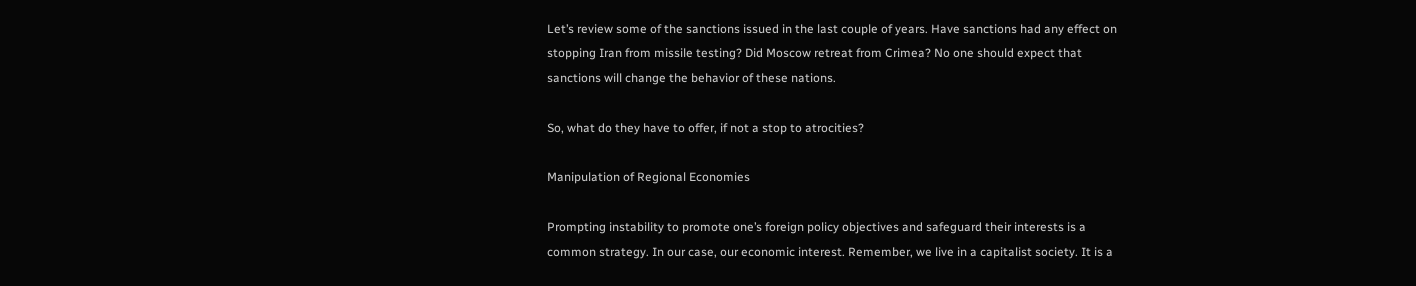Let’s review some of the sanctions issued in the last couple of years. Have sanctions had any effect on stopping Iran from missile testing? Did Moscow retreat from Crimea? No one should expect that sanctions will change the behavior of these nations.

So, what do they have to offer, if not a stop to atrocities?

Manipulation of Regional Economies

Prompting instability to promote one’s foreign policy objectives and safeguard their interests is a common strategy. In our case, our economic interest. Remember, we live in a capitalist society. It is a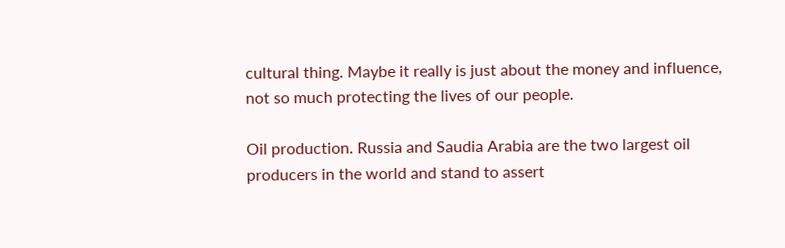cultural thing. Maybe it really is just about the money and influence, not so much protecting the lives of our people.

Oil production. Russia and Saudia Arabia are the two largest oil producers in the world and stand to assert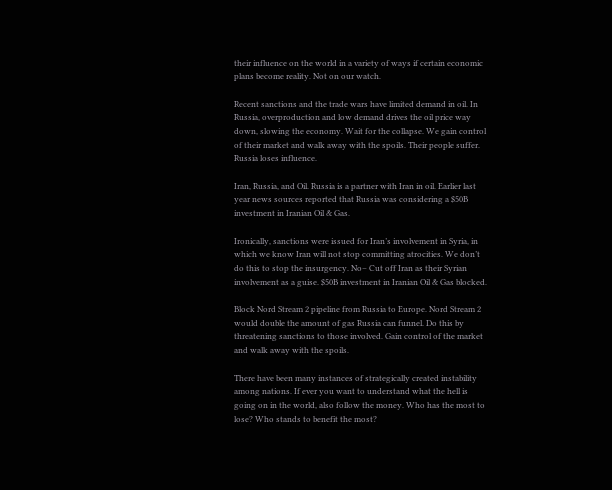their influence on the world in a variety of ways if certain economic plans become reality. Not on our watch.

Recent sanctions and the trade wars have limited demand in oil. In Russia, overproduction and low demand drives the oil price way down, slowing the economy. Wait for the collapse. We gain control of their market and walk away with the spoils. Their people suffer. Russia loses influence.

Iran, Russia, and Oil. Russia is a partner with Iran in oil. Earlier last year news sources reported that Russia was considering a $50B investment in Iranian Oil & Gas.

Ironically, sanctions were issued for Iran’s involvement in Syria, in which we know Iran will not stop committing atrocities. We don’t do this to stop the insurgency. No– Cut off Iran as their Syrian involvement as a guise. $50B investment in Iranian Oil & Gas blocked.

Block Nord Stream 2 pipeline from Russia to Europe. Nord Stream 2 would double the amount of gas Russia can funnel. Do this by threatening sanctions to those involved. Gain control of the market and walk away with the spoils.

There have been many instances of strategically created instability among nations. If ever you want to understand what the hell is going on in the world, also follow the money. Who has the most to lose? Who stands to benefit the most?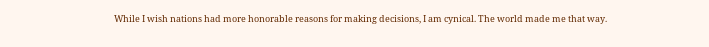While I wish nations had more honorable reasons for making decisions, I am cynical. The world made me that way.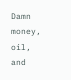Damn money, oil, and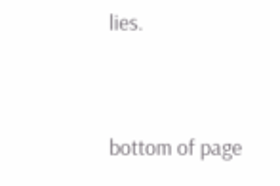lies.


bottom of page